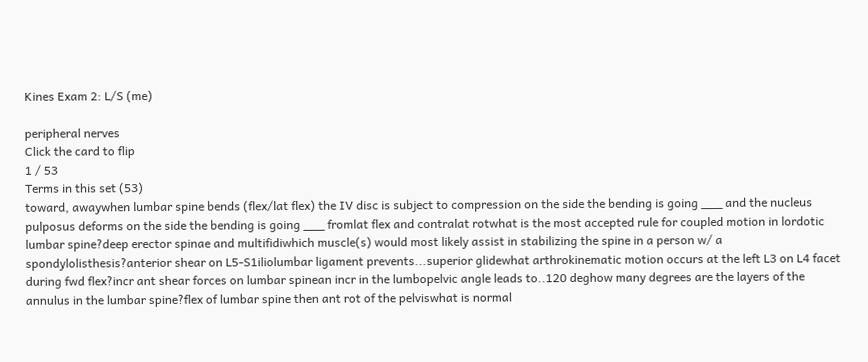Kines Exam 2: L/S (me)

peripheral nerves
Click the card to flip
1 / 53
Terms in this set (53)
toward, awaywhen lumbar spine bends (flex/lat flex) the IV disc is subject to compression on the side the bending is going ___ and the nucleus pulposus deforms on the side the bending is going ___ fromlat flex and contralat rotwhat is the most accepted rule for coupled motion in lordotic lumbar spine?deep erector spinae and multifidiwhich muscle(s) would most likely assist in stabilizing the spine in a person w/ a spondylolisthesis?anterior shear on L5-S1iliolumbar ligament prevents...superior glidewhat arthrokinematic motion occurs at the left L3 on L4 facet during fwd flex?incr ant shear forces on lumbar spinean incr in the lumbopelvic angle leads to..120 deghow many degrees are the layers of the annulus in the lumbar spine?flex of lumbar spine then ant rot of the pelviswhat is normal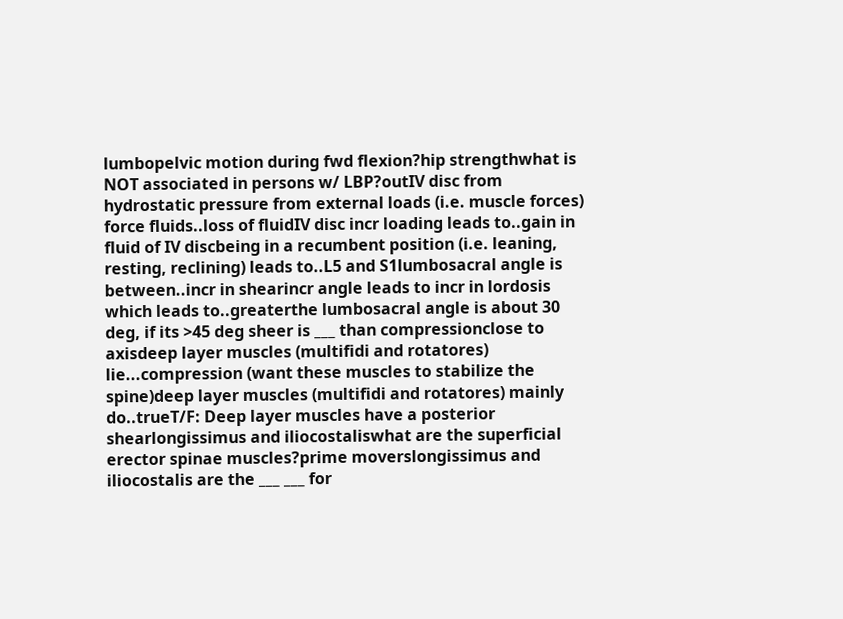lumbopelvic motion during fwd flexion?hip strengthwhat is NOT associated in persons w/ LBP?outIV disc from hydrostatic pressure from external loads (i.e. muscle forces) force fluids..loss of fluidIV disc incr loading leads to..gain in fluid of IV discbeing in a recumbent position (i.e. leaning, resting, reclining) leads to..L5 and S1lumbosacral angle is between..incr in shearincr angle leads to incr in lordosis which leads to..greaterthe lumbosacral angle is about 30 deg, if its >45 deg sheer is ___ than compressionclose to axisdeep layer muscles (multifidi and rotatores) lie...compression (want these muscles to stabilize the spine)deep layer muscles (multifidi and rotatores) mainly do..trueT/F: Deep layer muscles have a posterior shearlongissimus and iliocostaliswhat are the superficial erector spinae muscles?prime moverslongissimus and iliocostalis are the ___ ___ for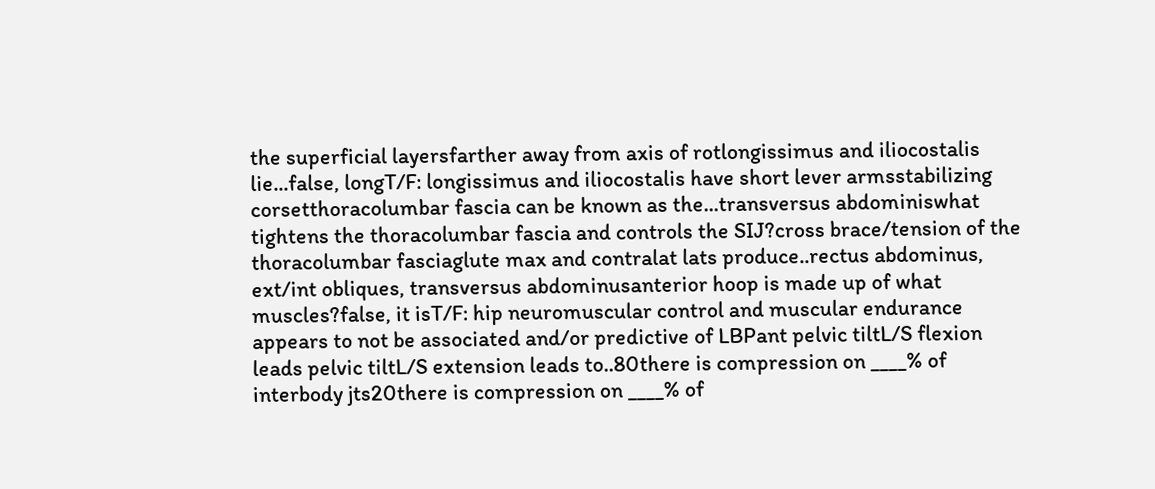the superficial layersfarther away from axis of rotlongissimus and iliocostalis lie...false, longT/F: longissimus and iliocostalis have short lever armsstabilizing corsetthoracolumbar fascia can be known as the...transversus abdominiswhat tightens the thoracolumbar fascia and controls the SIJ?cross brace/tension of the thoracolumbar fasciaglute max and contralat lats produce..rectus abdominus, ext/int obliques, transversus abdominusanterior hoop is made up of what muscles?false, it isT/F: hip neuromuscular control and muscular endurance appears to not be associated and/or predictive of LBPant pelvic tiltL/S flexion leads pelvic tiltL/S extension leads to..80there is compression on ____% of interbody jts20there is compression on ____% of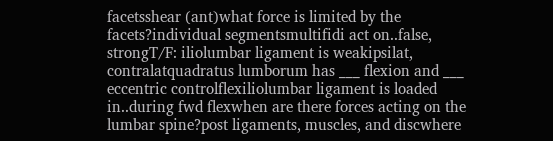facetsshear (ant)what force is limited by the facets?individual segmentsmultifidi act on..false, strongT/F: iliolumbar ligament is weakipsilat, contralatquadratus lumborum has ___ flexion and ___ eccentric controlflexiliolumbar ligament is loaded in..during fwd flexwhen are there forces acting on the lumbar spine?post ligaments, muscles, and discwhere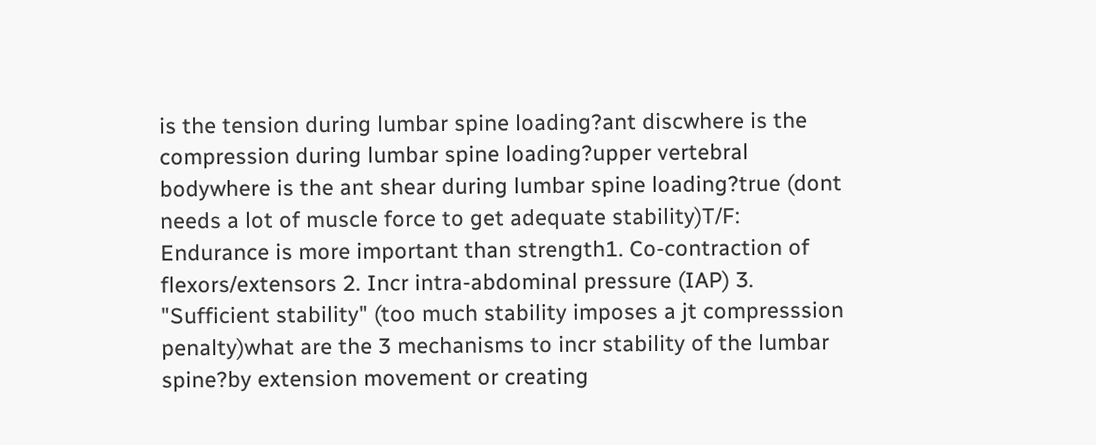is the tension during lumbar spine loading?ant discwhere is the compression during lumbar spine loading?upper vertebral bodywhere is the ant shear during lumbar spine loading?true (dont needs a lot of muscle force to get adequate stability)T/F: Endurance is more important than strength1. Co-contraction of flexors/extensors 2. Incr intra-abdominal pressure (IAP) 3. "Sufficient stability" (too much stability imposes a jt compresssion penalty)what are the 3 mechanisms to incr stability of the lumbar spine?by extension movement or creating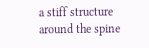a stiff structure around the spine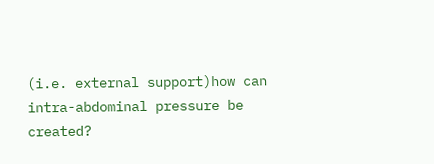(i.e. external support)how can intra-abdominal pressure be created?